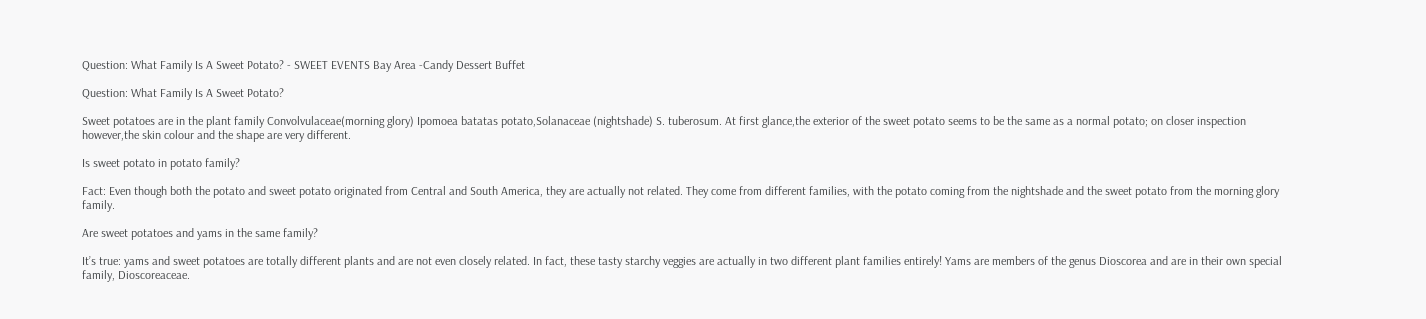Question: What Family Is A Sweet Potato? - SWEET EVENTS Bay Area -Candy Dessert Buffet

Question: What Family Is A Sweet Potato?

Sweet potatoes are in the plant family Convolvulaceae(morning glory) Ipomoea batatas potato,Solanaceae (nightshade) S. tuberosum. At first glance,the exterior of the sweet potato seems to be the same as a normal potato; on closer inspection however,the skin colour and the shape are very different.

Is sweet potato in potato family?

Fact: Even though both the potato and sweet potato originated from Central and South America, they are actually not related. They come from different families, with the potato coming from the nightshade and the sweet potato from the morning glory family.

Are sweet potatoes and yams in the same family?

It’s true: yams and sweet potatoes are totally different plants and are not even closely related. In fact, these tasty starchy veggies are actually in two different plant families entirely! Yams are members of the genus Dioscorea and are in their own special family, Dioscoreaceae.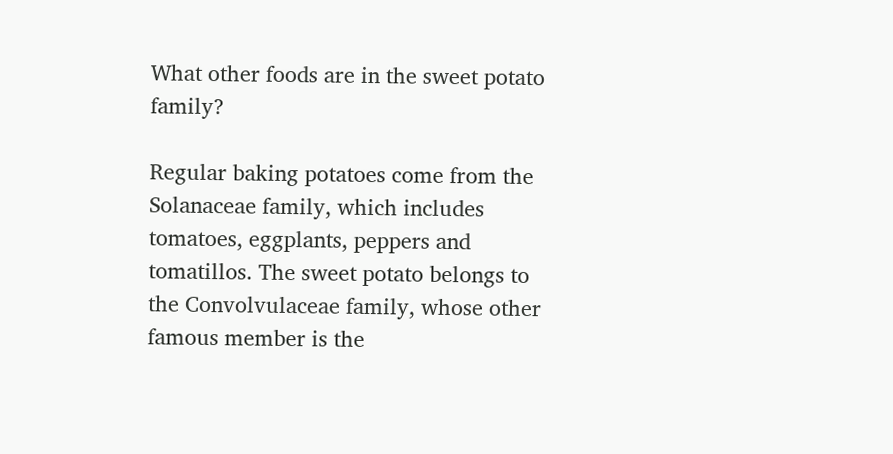What other foods are in the sweet potato family?

Regular baking potatoes come from the Solanaceae family, which includes tomatoes, eggplants, peppers and tomatillos. The sweet potato belongs to the Convolvulaceae family, whose other famous member is the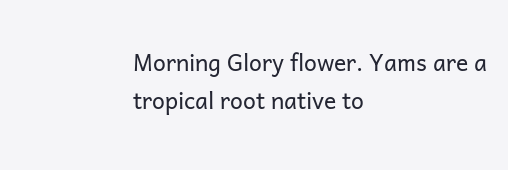Morning Glory flower. Yams are a tropical root native to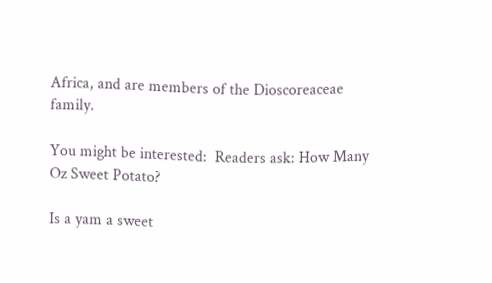Africa, and are members of the Dioscoreaceae family.

You might be interested:  Readers ask: How Many Oz Sweet Potato?

Is a yam a sweet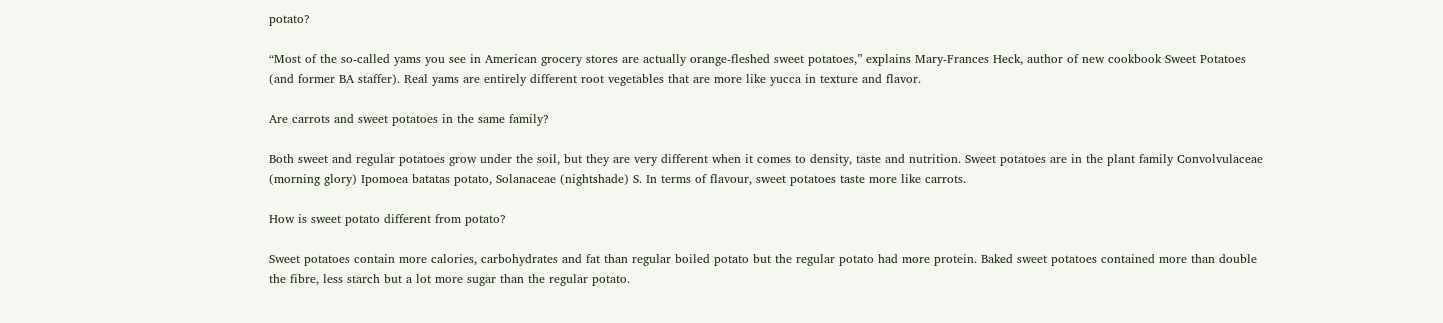potato?

“Most of the so-called yams you see in American grocery stores are actually orange-fleshed sweet potatoes,” explains Mary-Frances Heck, author of new cookbook Sweet Potatoes (and former BA staffer). Real yams are entirely different root vegetables that are more like yucca in texture and flavor.

Are carrots and sweet potatoes in the same family?

Both sweet and regular potatoes grow under the soil, but they are very different when it comes to density, taste and nutrition. Sweet potatoes are in the plant family Convolvulaceae (morning glory) Ipomoea batatas potato, Solanaceae (nightshade) S. In terms of flavour, sweet potatoes taste more like carrots.

How is sweet potato different from potato?

Sweet potatoes contain more calories, carbohydrates and fat than regular boiled potato but the regular potato had more protein. Baked sweet potatoes contained more than double the fibre, less starch but a lot more sugar than the regular potato.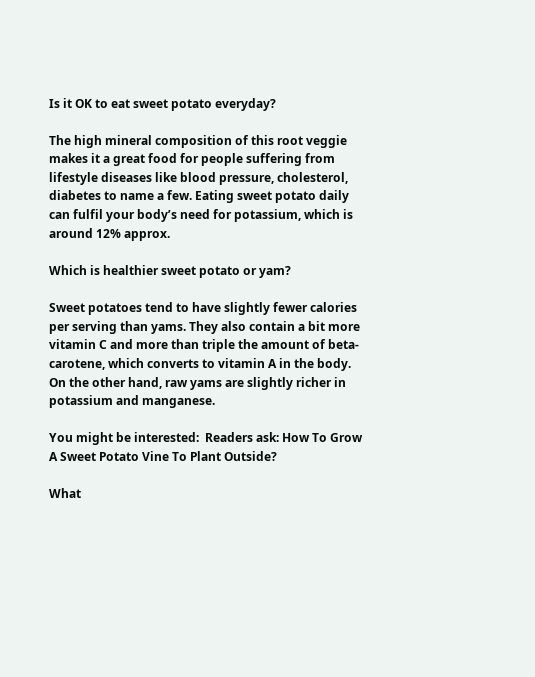Is it OK to eat sweet potato everyday?

The high mineral composition of this root veggie makes it a great food for people suffering from lifestyle diseases like blood pressure, cholesterol, diabetes to name a few. Eating sweet potato daily can fulfil your body’s need for potassium, which is around 12% approx.

Which is healthier sweet potato or yam?

Sweet potatoes tend to have slightly fewer calories per serving than yams. They also contain a bit more vitamin C and more than triple the amount of beta-carotene, which converts to vitamin A in the body. On the other hand, raw yams are slightly richer in potassium and manganese.

You might be interested:  Readers ask: How To Grow A Sweet Potato Vine To Plant Outside?

What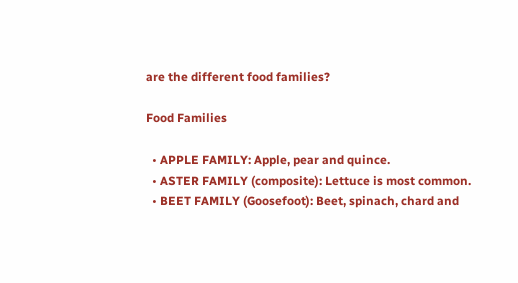are the different food families?

Food Families

  • APPLE FAMILY: Apple, pear and quince.
  • ASTER FAMILY (composite): Lettuce is most common.
  • BEET FAMILY (Goosefoot): Beet, spinach, chard and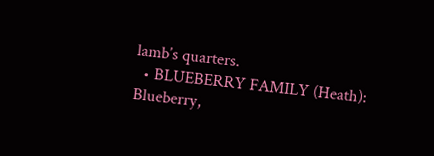lamb’s quarters.
  • BLUEBERRY FAMILY (Heath): Blueberry,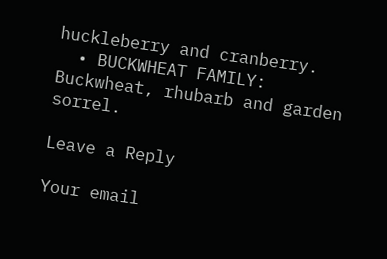huckleberry and cranberry.
  • BUCKWHEAT FAMILY: Buckwheat, rhubarb and garden sorrel.

Leave a Reply

Your email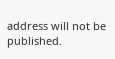address will not be published.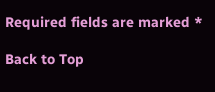Required fields are marked *

Back to Top